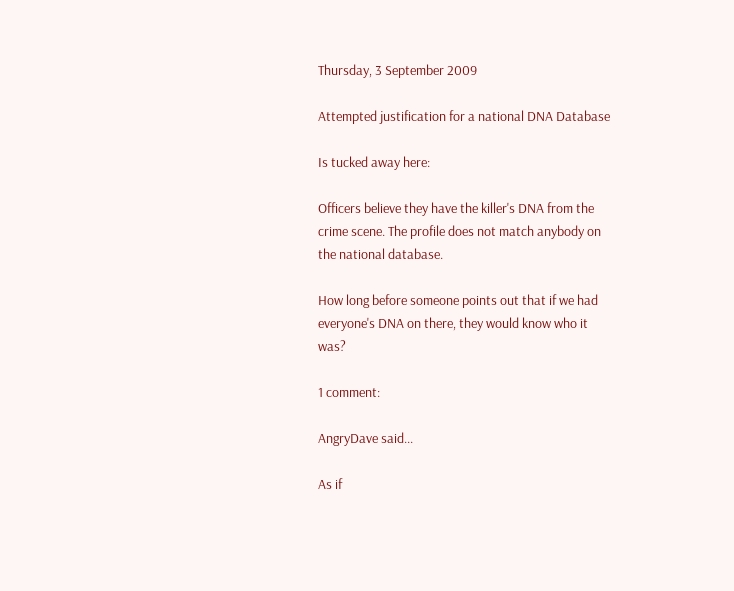Thursday, 3 September 2009

Attempted justification for a national DNA Database

Is tucked away here:

Officers believe they have the killer's DNA from the crime scene. The profile does not match anybody on the national database.

How long before someone points out that if we had everyone's DNA on there, they would know who it was?

1 comment:

AngryDave said...

As if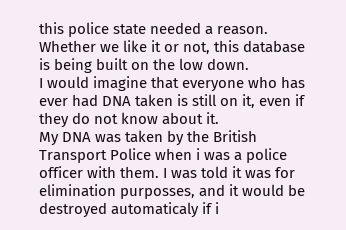this police state needed a reason. Whether we like it or not, this database is being built on the low down.
I would imagine that everyone who has ever had DNA taken is still on it, even if they do not know about it.
My DNA was taken by the British Transport Police when i was a police officer with them. I was told it was for elimination purposses, and it would be destroyed automaticaly if i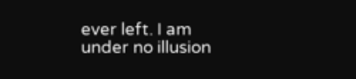ever left. I am under no illusion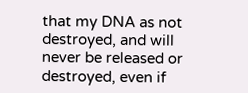that my DNA as not destroyed, and will never be released or destroyed, even if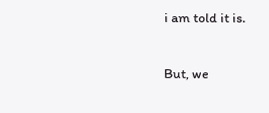i am told it is.

But, we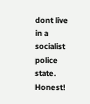dont live in a socialist police state. Honest!